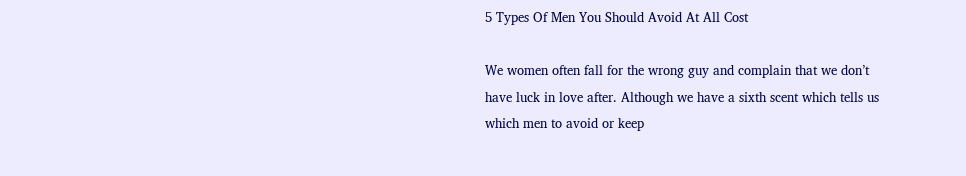5 Types Of Men You Should Avoid At All Cost

We women often fall for the wrong guy and complain that we don’t have luck in love after. Although we have a sixth scent which tells us which men to avoid or keep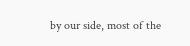by our side, most of the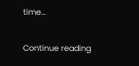time…

Continue reading